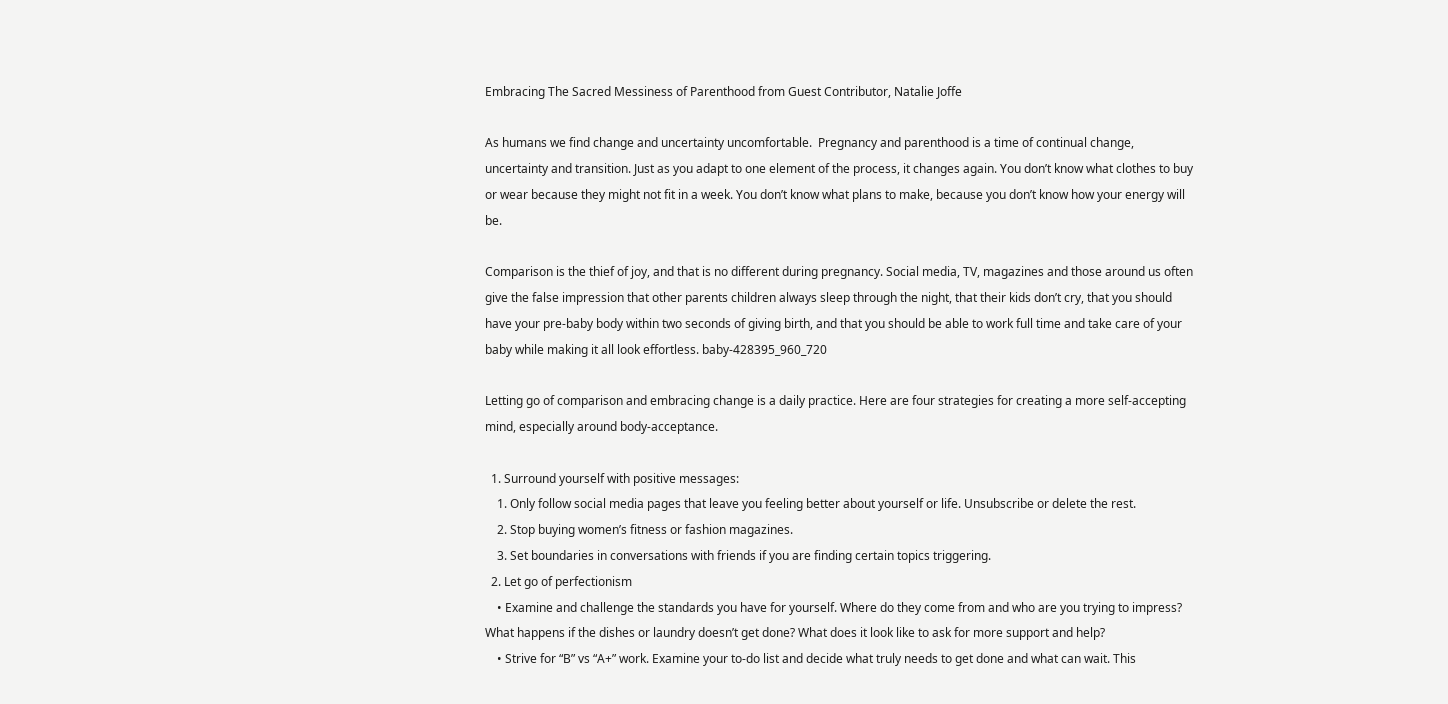Embracing The Sacred Messiness of Parenthood from Guest Contributor, Natalie Joffe

As humans we find change and uncertainty uncomfortable.  Pregnancy and parenthood is a time of continual change, uncertainty and transition. Just as you adapt to one element of the process, it changes again. You don’t know what clothes to buy or wear because they might not fit in a week. You don’t know what plans to make, because you don’t know how your energy will be.

Comparison is the thief of joy, and that is no different during pregnancy. Social media, TV, magazines and those around us often give the false impression that other parents children always sleep through the night, that their kids don’t cry, that you should have your pre-baby body within two seconds of giving birth, and that you should be able to work full time and take care of your baby while making it all look effortless. baby-428395_960_720

Letting go of comparison and embracing change is a daily practice. Here are four strategies for creating a more self-accepting mind, especially around body-acceptance.

  1. Surround yourself with positive messages:
    1. Only follow social media pages that leave you feeling better about yourself or life. Unsubscribe or delete the rest.
    2. Stop buying women’s fitness or fashion magazines.
    3. Set boundaries in conversations with friends if you are finding certain topics triggering.
  2. Let go of perfectionism
    • Examine and challenge the standards you have for yourself. Where do they come from and who are you trying to impress? What happens if the dishes or laundry doesn’t get done? What does it look like to ask for more support and help?
    • Strive for “B” vs “A+” work. Examine your to-do list and decide what truly needs to get done and what can wait. This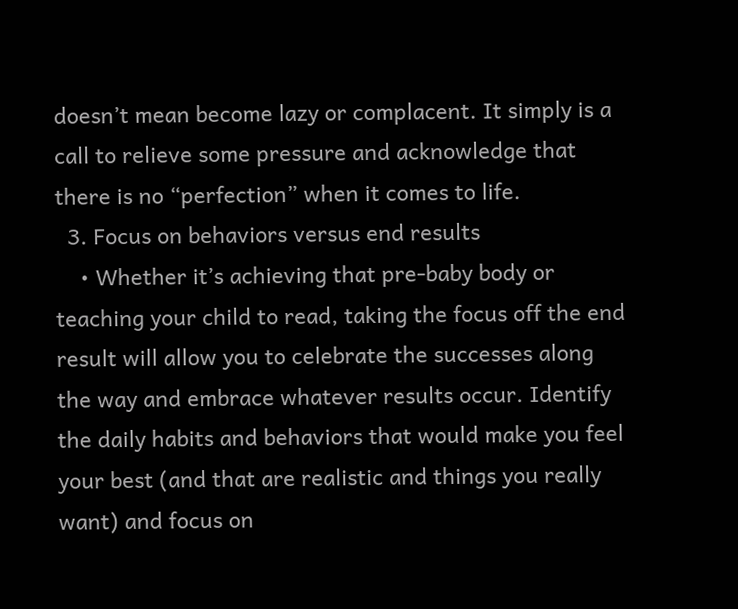doesn’t mean become lazy or complacent. It simply is a call to relieve some pressure and acknowledge that there is no “perfection” when it comes to life.
  3. Focus on behaviors versus end results
    • Whether it’s achieving that pre-baby body or teaching your child to read, taking the focus off the end result will allow you to celebrate the successes along the way and embrace whatever results occur. Identify the daily habits and behaviors that would make you feel your best (and that are realistic and things you really want) and focus on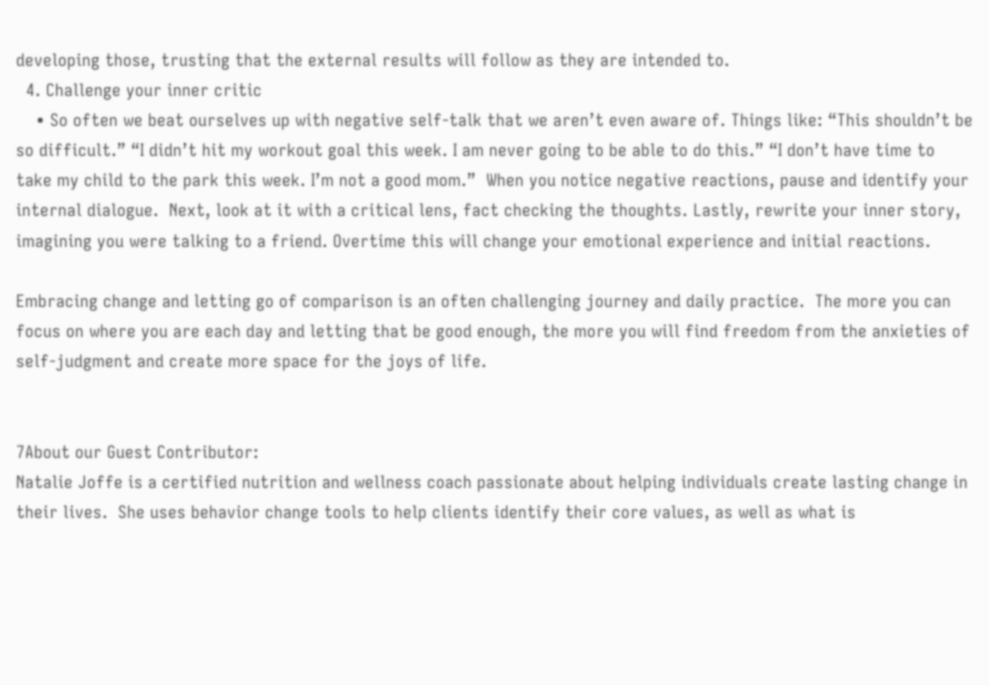developing those, trusting that the external results will follow as they are intended to.
  4. Challenge your inner critic
    • So often we beat ourselves up with negative self-talk that we aren’t even aware of. Things like: “This shouldn’t be so difficult.” “I didn’t hit my workout goal this week. I am never going to be able to do this.” “I don’t have time to take my child to the park this week. I’m not a good mom.”  When you notice negative reactions, pause and identify your internal dialogue.  Next, look at it with a critical lens, fact checking the thoughts. Lastly, rewrite your inner story, imagining you were talking to a friend. Overtime this will change your emotional experience and initial reactions.

Embracing change and letting go of comparison is an often challenging journey and daily practice.  The more you can focus on where you are each day and letting that be good enough, the more you will find freedom from the anxieties of self-judgment and create more space for the joys of life.


7About our Guest Contributor:
Natalie Joffe is a certified nutrition and wellness coach passionate about helping individuals create lasting change in their lives.  She uses behavior change tools to help clients identify their core values, as well as what is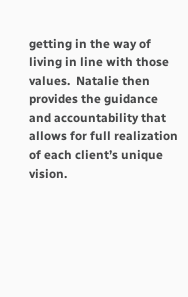getting in the way of living in line with those values.  Natalie then provides the guidance and accountability that allows for full realization of each client’s unique vision.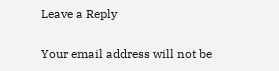Leave a Reply

Your email address will not be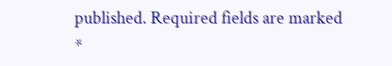published. Required fields are marked *